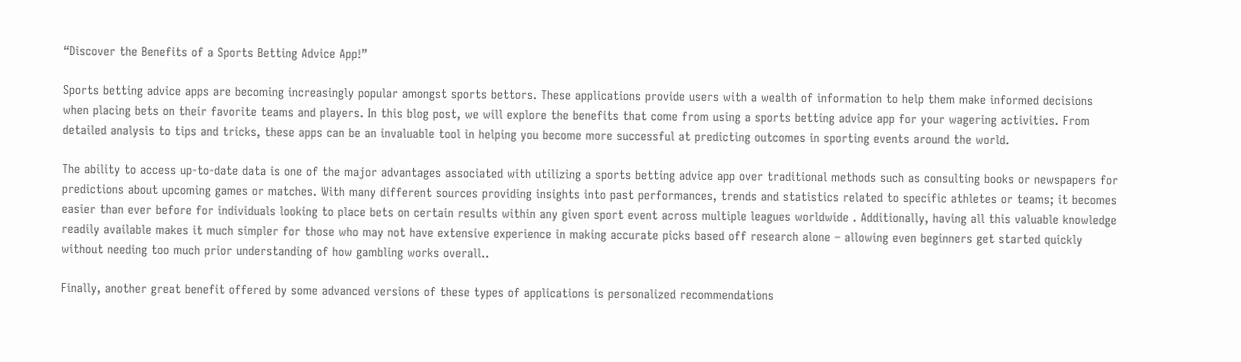“Discover the Benefits of a Sports Betting Advice App!”

Sports betting advice apps are becoming increasingly popular amongst sports bettors. These applications provide users with a wealth of information to help them make informed decisions when placing bets on their favorite teams and players. In this blog post, we will explore the benefits that come from using a sports betting advice app for your wagering activities. From detailed analysis to tips and tricks, these apps can be an invaluable tool in helping you become more successful at predicting outcomes in sporting events around the world.

The ability to access up-to-date data is one of the major advantages associated with utilizing a sports betting advice app over traditional methods such as consulting books or newspapers for predictions about upcoming games or matches. With many different sources providing insights into past performances, trends and statistics related to specific athletes or teams; it becomes easier than ever before for individuals looking to place bets on certain results within any given sport event across multiple leagues worldwide . Additionally, having all this valuable knowledge readily available makes it much simpler for those who may not have extensive experience in making accurate picks based off research alone – allowing even beginners get started quickly without needing too much prior understanding of how gambling works overall..

Finally, another great benefit offered by some advanced versions of these types of applications is personalized recommendations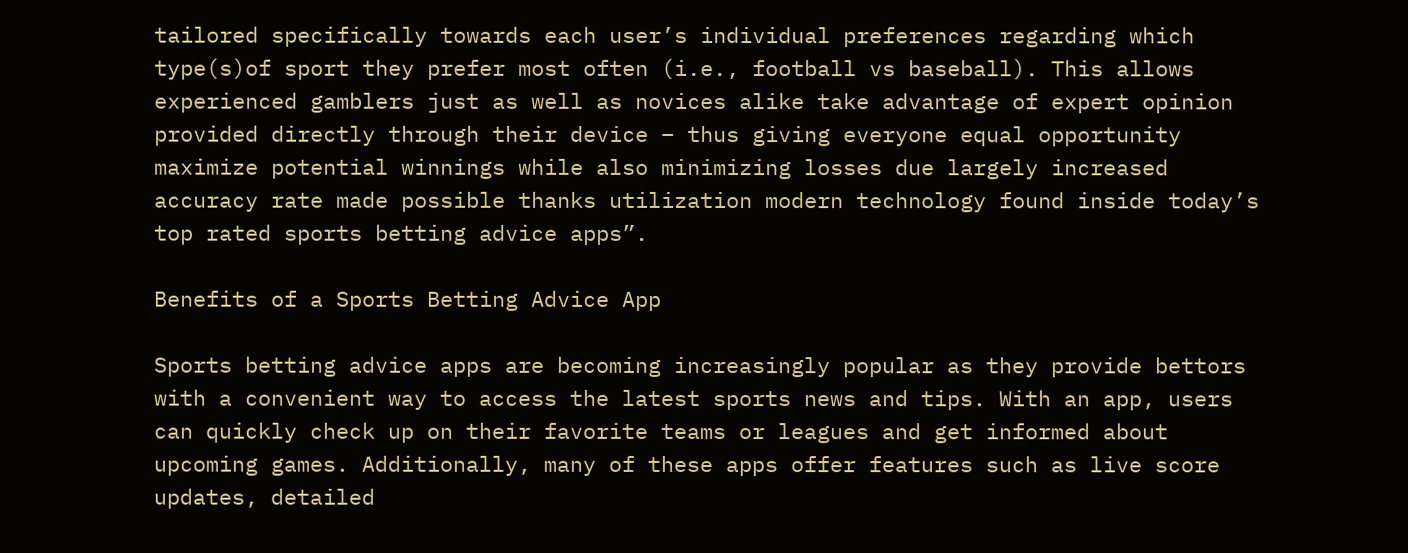tailored specifically towards each user’s individual preferences regarding which type(s)of sport they prefer most often (i.e., football vs baseball). This allows experienced gamblers just as well as novices alike take advantage of expert opinion provided directly through their device – thus giving everyone equal opportunity maximize potential winnings while also minimizing losses due largely increased accuracy rate made possible thanks utilization modern technology found inside today’s top rated sports betting advice apps”.

Benefits of a Sports Betting Advice App

Sports betting advice apps are becoming increasingly popular as they provide bettors with a convenient way to access the latest sports news and tips. With an app, users can quickly check up on their favorite teams or leagues and get informed about upcoming games. Additionally, many of these apps offer features such as live score updates, detailed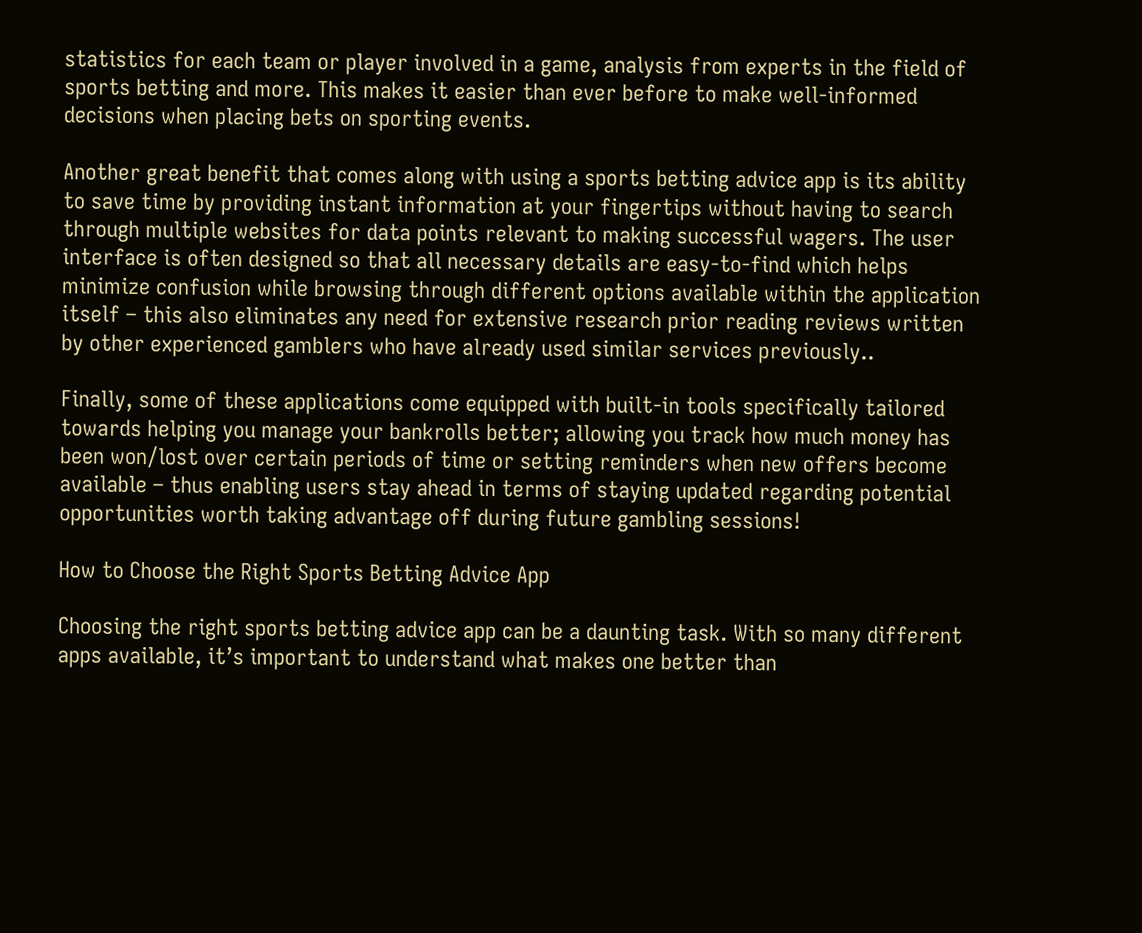statistics for each team or player involved in a game, analysis from experts in the field of sports betting and more. This makes it easier than ever before to make well-informed decisions when placing bets on sporting events.

Another great benefit that comes along with using a sports betting advice app is its ability to save time by providing instant information at your fingertips without having to search through multiple websites for data points relevant to making successful wagers. The user interface is often designed so that all necessary details are easy-to-find which helps minimize confusion while browsing through different options available within the application itself – this also eliminates any need for extensive research prior reading reviews written by other experienced gamblers who have already used similar services previously..

Finally, some of these applications come equipped with built-in tools specifically tailored towards helping you manage your bankrolls better; allowing you track how much money has been won/lost over certain periods of time or setting reminders when new offers become available – thus enabling users stay ahead in terms of staying updated regarding potential opportunities worth taking advantage off during future gambling sessions!

How to Choose the Right Sports Betting Advice App

Choosing the right sports betting advice app can be a daunting task. With so many different apps available, it’s important to understand what makes one better than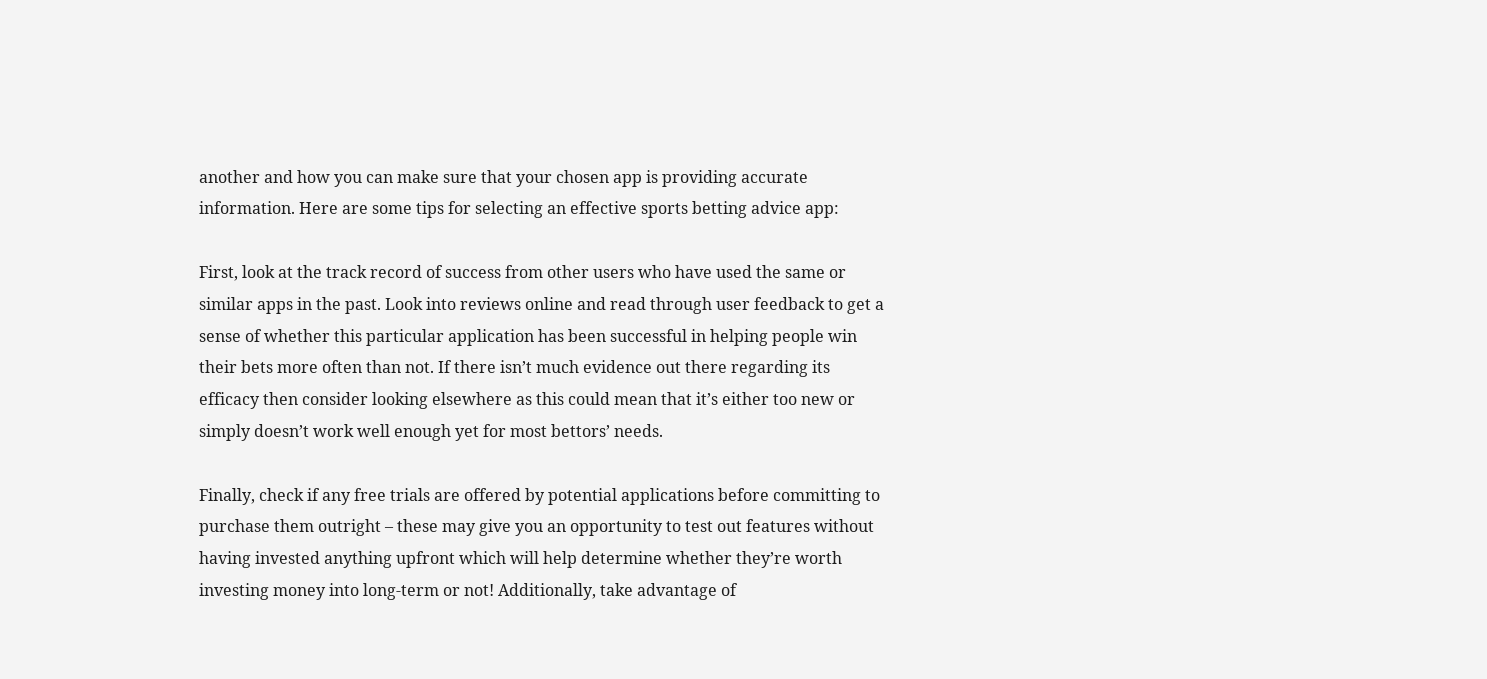another and how you can make sure that your chosen app is providing accurate information. Here are some tips for selecting an effective sports betting advice app:

First, look at the track record of success from other users who have used the same or similar apps in the past. Look into reviews online and read through user feedback to get a sense of whether this particular application has been successful in helping people win their bets more often than not. If there isn’t much evidence out there regarding its efficacy then consider looking elsewhere as this could mean that it’s either too new or simply doesn’t work well enough yet for most bettors’ needs.

Finally, check if any free trials are offered by potential applications before committing to purchase them outright – these may give you an opportunity to test out features without having invested anything upfront which will help determine whether they’re worth investing money into long-term or not! Additionally, take advantage of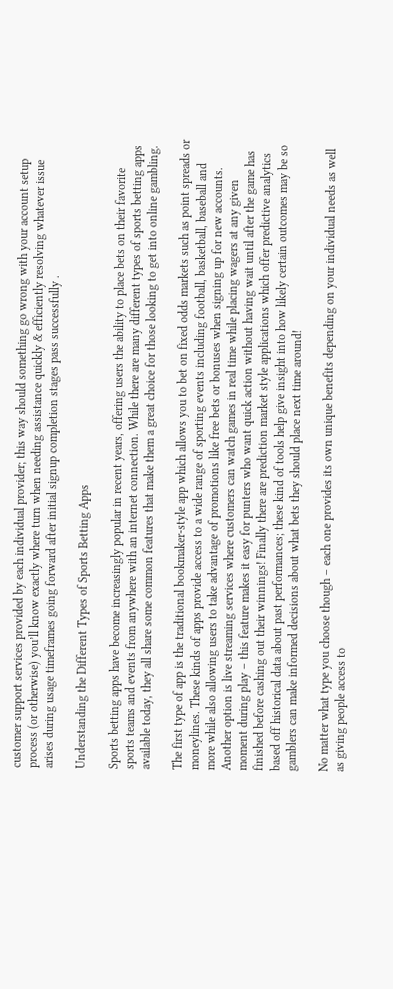customer support services provided by each individual provider; this way should something go wrong with your account setup process (or otherwise) you’ll know exactly where turn when needing assistance quickly & efficiently resolving whatever issue arises during usage timeframes going forward after initial signup completion stages pass successfully .

Understanding the Different Types of Sports Betting Apps

Sports betting apps have become increasingly popular in recent years, offering users the ability to place bets on their favorite sports teams and events from anywhere with an internet connection. While there are many different types of sports betting apps available today, they all share some common features that make them a great choice for those looking to get into online gambling.

The first type of app is the traditional bookmaker-style app which allows you to bet on fixed odds markets such as point spreads or moneylines. These kinds of apps provide access to a wide range of sporting events including football, basketball, baseball and more while also allowing users to take advantage of promotions like free bets or bonuses when signing up for new accounts. Another option is live streaming services where customers can watch games in real time while placing wagers at any given moment during play – this feature makes it easy for punters who want quick action without having wait until after the game has finished before cashing out their winnings! Finally there are prediction market style applications which offer predictive analytics based off historical data about past performances; these kind of tools help give insight into how likely certain outcomes may be so gamblers can make informed decisions about what bets they should place next time around!

No matter what type you choose though – each one provides its own unique benefits depending on your individual needs as well as giving people access to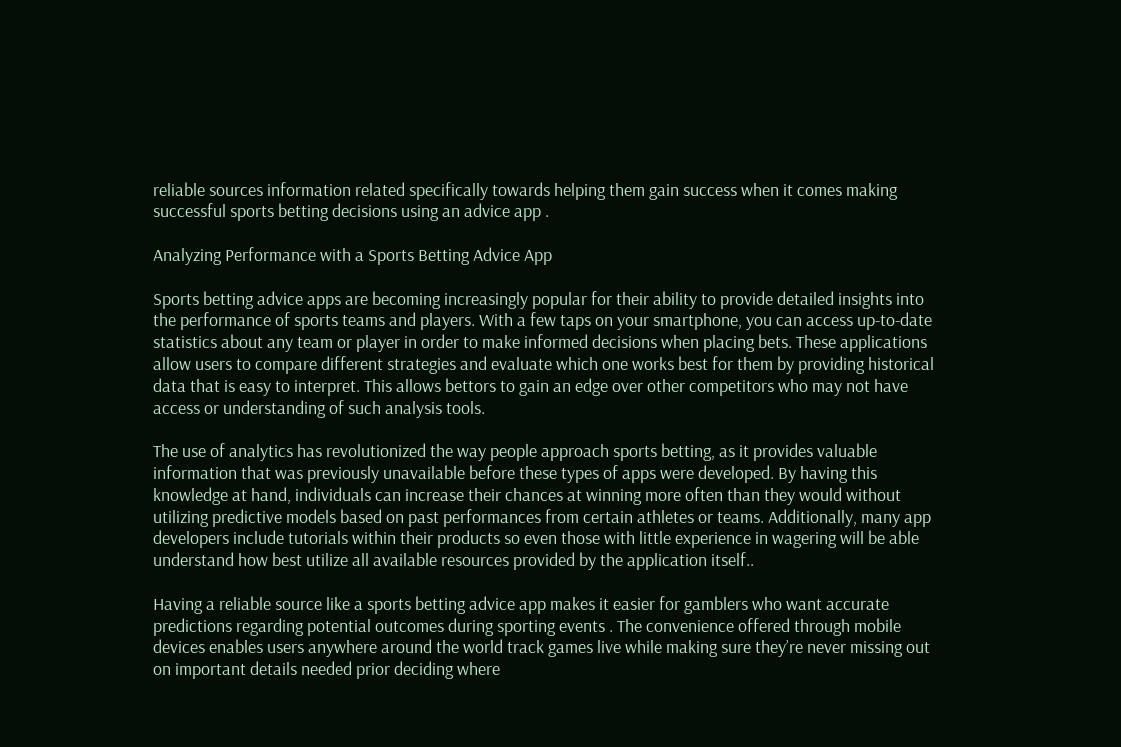reliable sources information related specifically towards helping them gain success when it comes making successful sports betting decisions using an advice app .

Analyzing Performance with a Sports Betting Advice App

Sports betting advice apps are becoming increasingly popular for their ability to provide detailed insights into the performance of sports teams and players. With a few taps on your smartphone, you can access up-to-date statistics about any team or player in order to make informed decisions when placing bets. These applications allow users to compare different strategies and evaluate which one works best for them by providing historical data that is easy to interpret. This allows bettors to gain an edge over other competitors who may not have access or understanding of such analysis tools.

The use of analytics has revolutionized the way people approach sports betting, as it provides valuable information that was previously unavailable before these types of apps were developed. By having this knowledge at hand, individuals can increase their chances at winning more often than they would without utilizing predictive models based on past performances from certain athletes or teams. Additionally, many app developers include tutorials within their products so even those with little experience in wagering will be able understand how best utilize all available resources provided by the application itself..

Having a reliable source like a sports betting advice app makes it easier for gamblers who want accurate predictions regarding potential outcomes during sporting events . The convenience offered through mobile devices enables users anywhere around the world track games live while making sure they’re never missing out on important details needed prior deciding where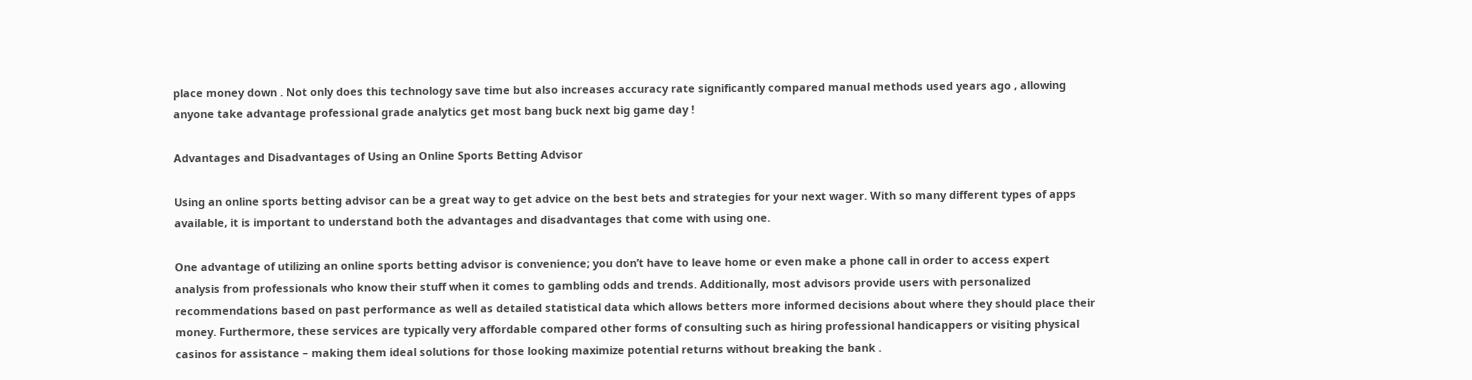place money down . Not only does this technology save time but also increases accuracy rate significantly compared manual methods used years ago , allowing anyone take advantage professional grade analytics get most bang buck next big game day !

Advantages and Disadvantages of Using an Online Sports Betting Advisor

Using an online sports betting advisor can be a great way to get advice on the best bets and strategies for your next wager. With so many different types of apps available, it is important to understand both the advantages and disadvantages that come with using one.

One advantage of utilizing an online sports betting advisor is convenience; you don’t have to leave home or even make a phone call in order to access expert analysis from professionals who know their stuff when it comes to gambling odds and trends. Additionally, most advisors provide users with personalized recommendations based on past performance as well as detailed statistical data which allows betters more informed decisions about where they should place their money. Furthermore, these services are typically very affordable compared other forms of consulting such as hiring professional handicappers or visiting physical casinos for assistance – making them ideal solutions for those looking maximize potential returns without breaking the bank .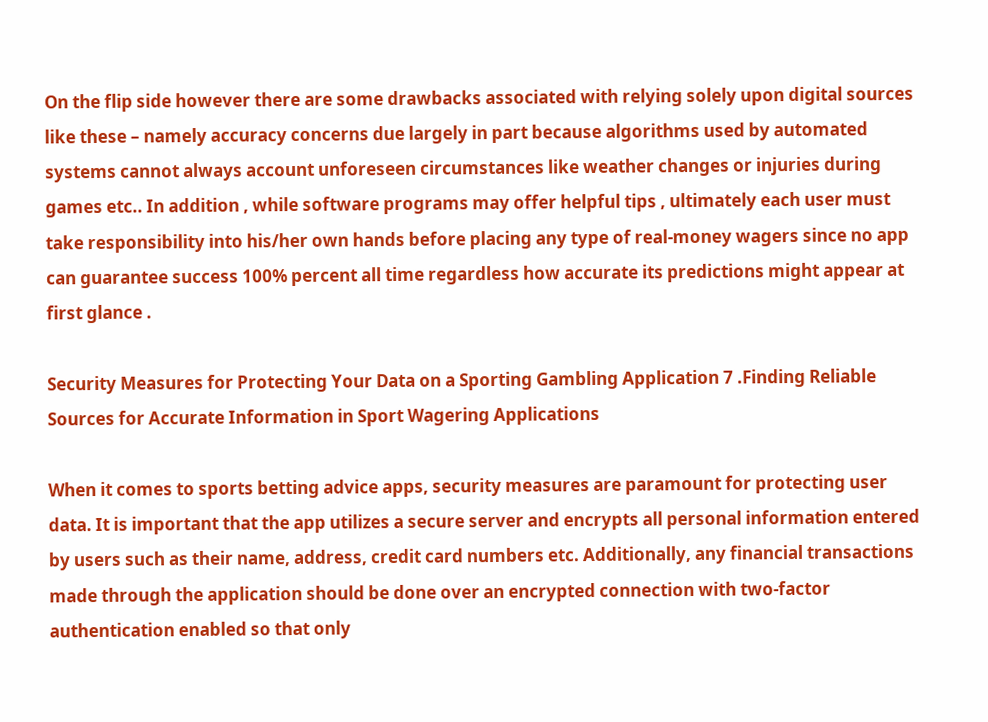On the flip side however there are some drawbacks associated with relying solely upon digital sources like these – namely accuracy concerns due largely in part because algorithms used by automated systems cannot always account unforeseen circumstances like weather changes or injuries during games etc.. In addition , while software programs may offer helpful tips , ultimately each user must take responsibility into his/her own hands before placing any type of real-money wagers since no app can guarantee success 100% percent all time regardless how accurate its predictions might appear at first glance .

Security Measures for Protecting Your Data on a Sporting Gambling Application 7 .Finding Reliable Sources for Accurate Information in Sport Wagering Applications

When it comes to sports betting advice apps, security measures are paramount for protecting user data. It is important that the app utilizes a secure server and encrypts all personal information entered by users such as their name, address, credit card numbers etc. Additionally, any financial transactions made through the application should be done over an encrypted connection with two-factor authentication enabled so that only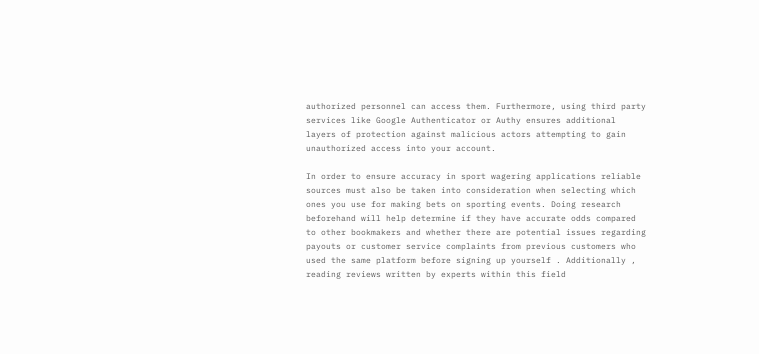authorized personnel can access them. Furthermore, using third party services like Google Authenticator or Authy ensures additional layers of protection against malicious actors attempting to gain unauthorized access into your account.

In order to ensure accuracy in sport wagering applications reliable sources must also be taken into consideration when selecting which ones you use for making bets on sporting events. Doing research beforehand will help determine if they have accurate odds compared to other bookmakers and whether there are potential issues regarding payouts or customer service complaints from previous customers who used the same platform before signing up yourself . Additionally , reading reviews written by experts within this field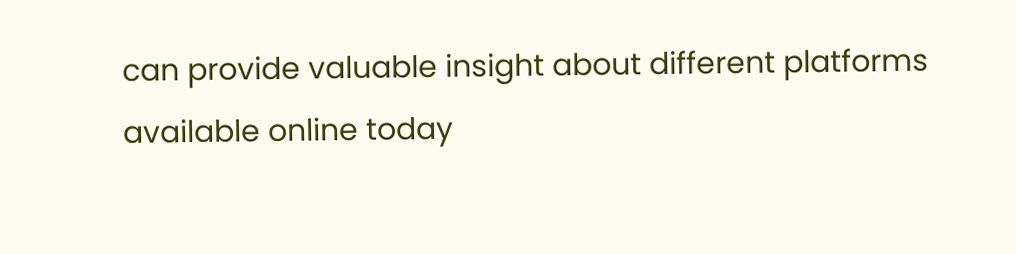can provide valuable insight about different platforms available online today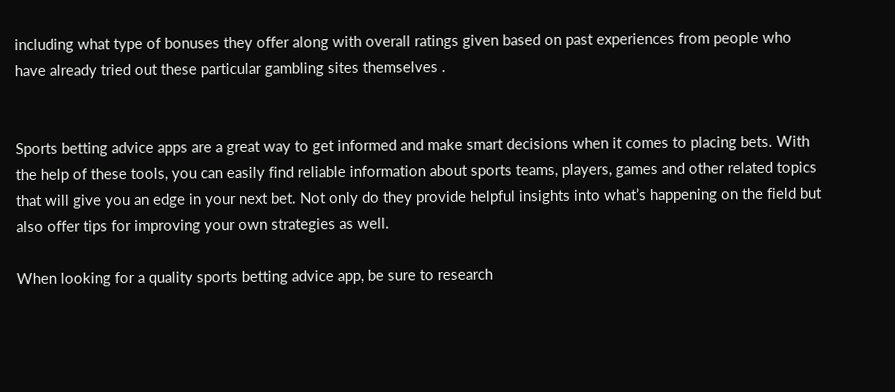including what type of bonuses they offer along with overall ratings given based on past experiences from people who have already tried out these particular gambling sites themselves .


Sports betting advice apps are a great way to get informed and make smart decisions when it comes to placing bets. With the help of these tools, you can easily find reliable information about sports teams, players, games and other related topics that will give you an edge in your next bet. Not only do they provide helpful insights into what’s happening on the field but also offer tips for improving your own strategies as well.

When looking for a quality sports betting advice app, be sure to research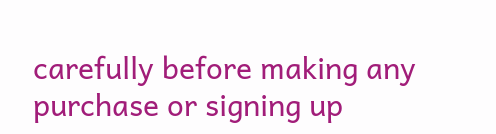carefully before making any purchase or signing up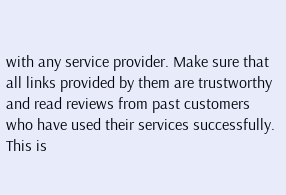with any service provider. Make sure that all links provided by them are trustworthy and read reviews from past customers who have used their services successfully. This is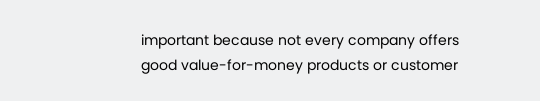important because not every company offers good value-for-money products or customer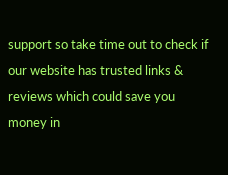support so take time out to check if our website has trusted links & reviews which could save you money in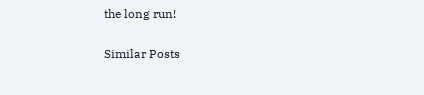the long run!

Similar Posts